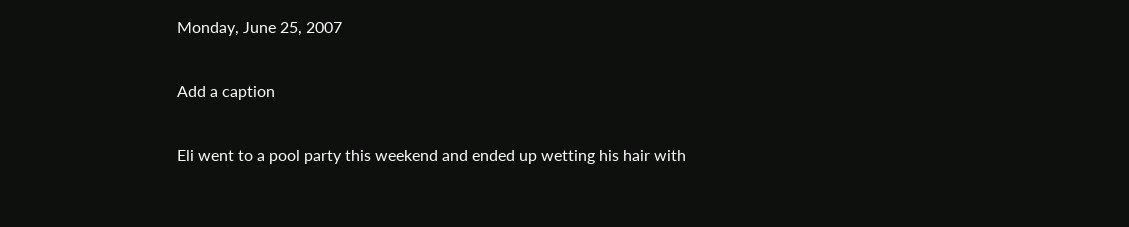Monday, June 25, 2007

Add a caption

Eli went to a pool party this weekend and ended up wetting his hair with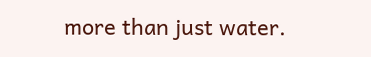more than just water.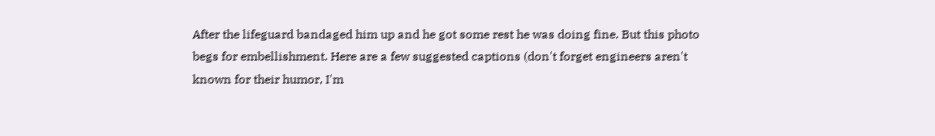After the lifeguard bandaged him up and he got some rest he was doing fine. But this photo begs for embellishment. Here are a few suggested captions (don't forget engineers aren't known for their humor, I'm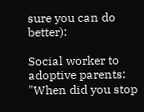sure you can do better):

Social worker to adoptive parents: "When did you stop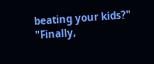beating your kids?"
"Finally,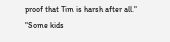proof that Tim is harsh after all."
"Some kids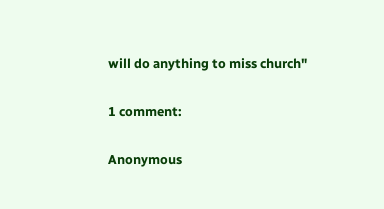will do anything to miss church"

1 comment:

Anonymous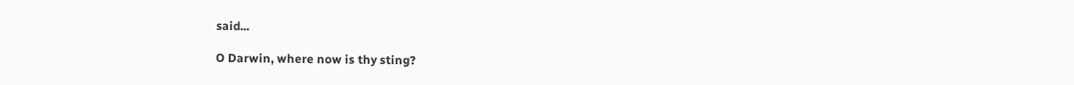said...

O Darwin, where now is thy sting?